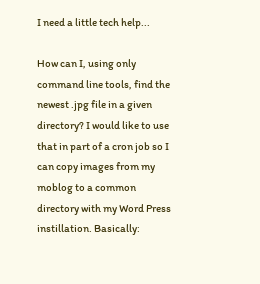I need a little tech help...

How can I, using only command line tools, find the newest .jpg file in a given directory? I would like to use that in part of a cron job so I can copy images from my moblog to a common directory with my Word Press instillation. Basically: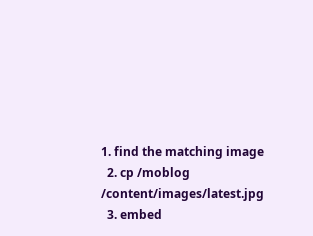1. find the matching image
  2. cp /moblog /content/images/latest.jpg
  3. embed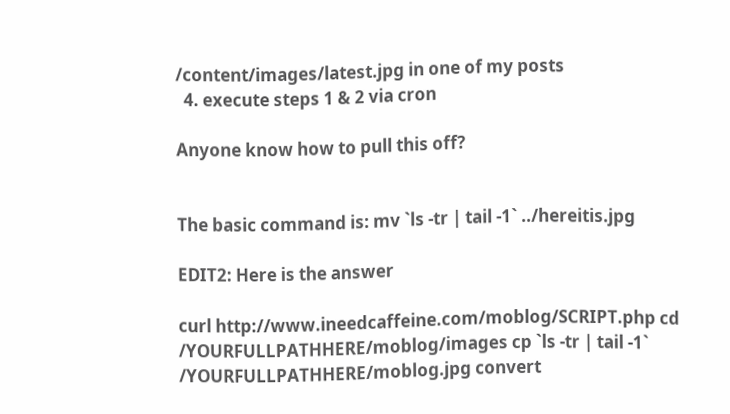/content/images/latest.jpg in one of my posts
  4. execute steps 1 & 2 via cron

Anyone know how to pull this off?


The basic command is: mv `ls -tr | tail -1` ../hereitis.jpg

EDIT2: Here is the answer

curl http://www.ineedcaffeine.com/moblog/SCRIPT.php cd /YOURFULLPATHHERE/moblog/images cp `ls -tr | tail -1` /YOURFULLPATHHERE/moblog.jpg convert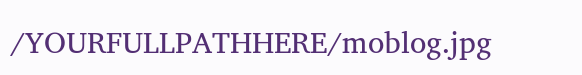/YOURFULLPATHHERE/moblog.jpg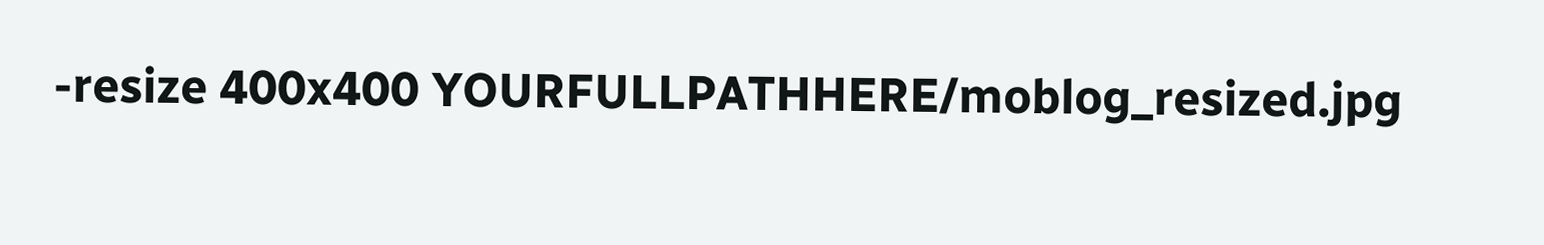-resize 400x400 YOURFULLPATHHERE/moblog_resized.jpg